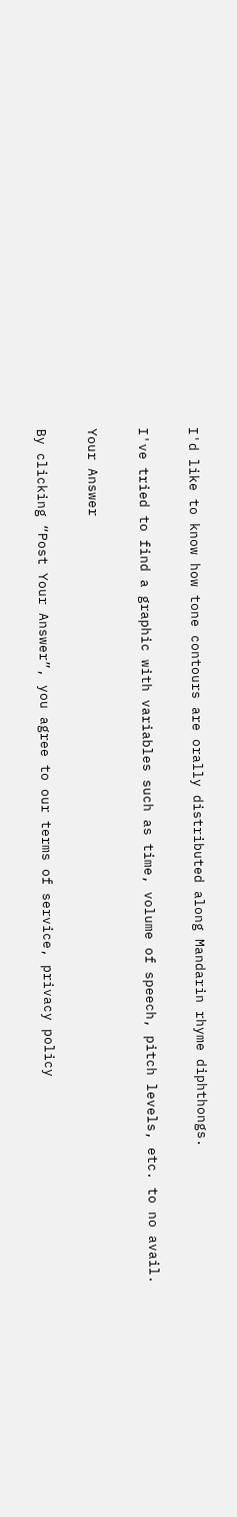I'd like to know how tone contours are orally distributed along Mandarin rhyme diphthongs.

I've tried to find a graphic with variables such as time, volume of speech, pitch levels, etc. to no avail.

Your Answer

By clicking “Post Your Answer”, you agree to our terms of service, privacy policy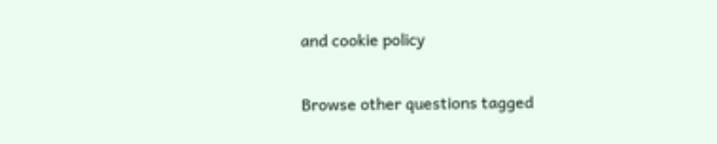and cookie policy

Browse other questions tagged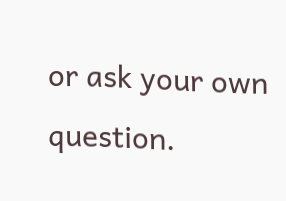or ask your own question.